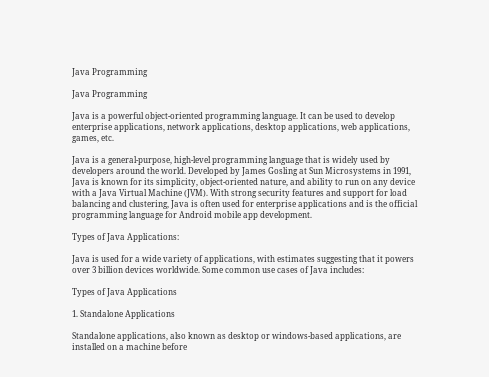Java Programming

Java Programming

Java is a powerful object-oriented programming language. It can be used to develop enterprise applications, network applications, desktop applications, web applications, games, etc.

Java is a general-purpose, high-level programming language that is widely used by developers around the world. Developed by James Gosling at Sun Microsystems in 1991, Java is known for its simplicity, object-oriented nature, and ability to run on any device with a Java Virtual Machine (JVM). With strong security features and support for load balancing and clustering, Java is often used for enterprise applications and is the official programming language for Android mobile app development.

Types of Java Applications:

Java is used for a wide variety of applications, with estimates suggesting that it powers over 3 billion devices worldwide. Some common use cases of Java includes:

Types of Java Applications

1. Standalone Applications

Standalone applications, also known as desktop or windows-based applications, are installed on a machine before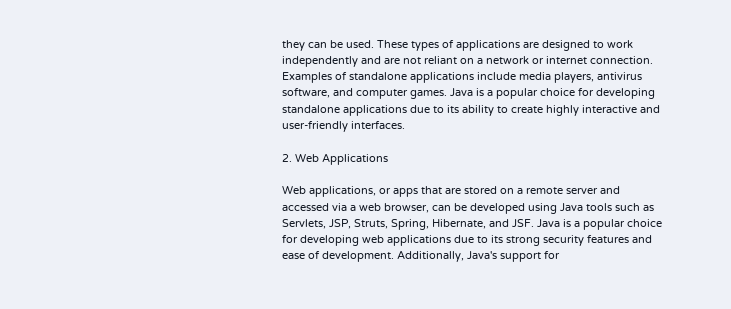they can be used. These types of applications are designed to work independently and are not reliant on a network or internet connection. Examples of standalone applications include media players, antivirus software, and computer games. Java is a popular choice for developing standalone applications due to its ability to create highly interactive and user-friendly interfaces.

2. Web Applications

Web applications, or apps that are stored on a remote server and accessed via a web browser, can be developed using Java tools such as Servlets, JSP, Struts, Spring, Hibernate, and JSF. Java is a popular choice for developing web applications due to its strong security features and ease of development. Additionally, Java's support for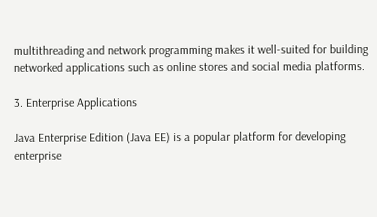multithreading and network programming makes it well-suited for building networked applications such as online stores and social media platforms.

3. Enterprise Applications

Java Enterprise Edition (Java EE) is a popular platform for developing enterprise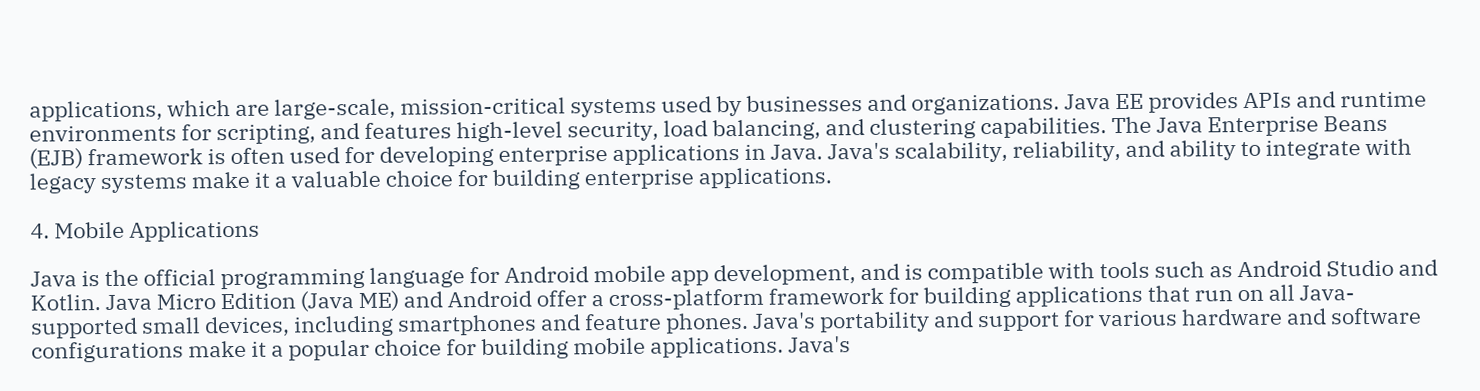applications, which are large-scale, mission-critical systems used by businesses and organizations. Java EE provides APIs and runtime environments for scripting, and features high-level security, load balancing, and clustering capabilities. The Java Enterprise Beans (EJB) framework is often used for developing enterprise applications in Java. Java's scalability, reliability, and ability to integrate with legacy systems make it a valuable choice for building enterprise applications.

4. Mobile Applications

Java is the official programming language for Android mobile app development, and is compatible with tools such as Android Studio and Kotlin. Java Micro Edition (Java ME) and Android offer a cross-platform framework for building applications that run on all Java-supported small devices, including smartphones and feature phones. Java's portability and support for various hardware and software configurations make it a popular choice for building mobile applications. Java's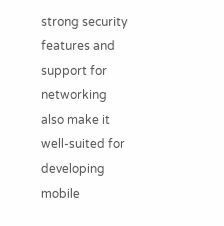strong security features and support for networking also make it well-suited for developing mobile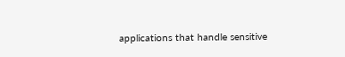applications that handle sensitive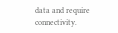data and require connectivity.